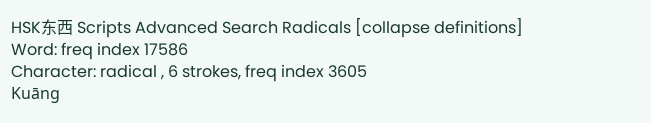HSK东西 Scripts Advanced Search Radicals [collapse definitions]
Word: freq index 17586
Character: radical , 6 strokes, freq index 3605
Kuāng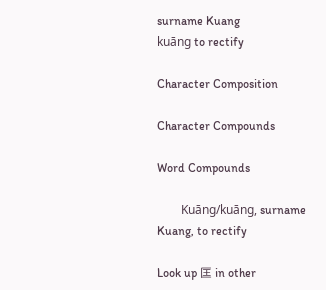surname Kuang
kuāng to rectify

Character Composition

Character Compounds

Word Compounds

        Kuāng/kuāng, surname Kuang, to rectify

Look up 匡 in other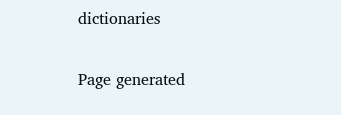dictionaries

Page generated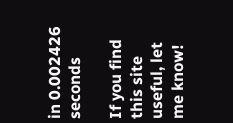in 0.002426 seconds

If you find this site useful, let me know!